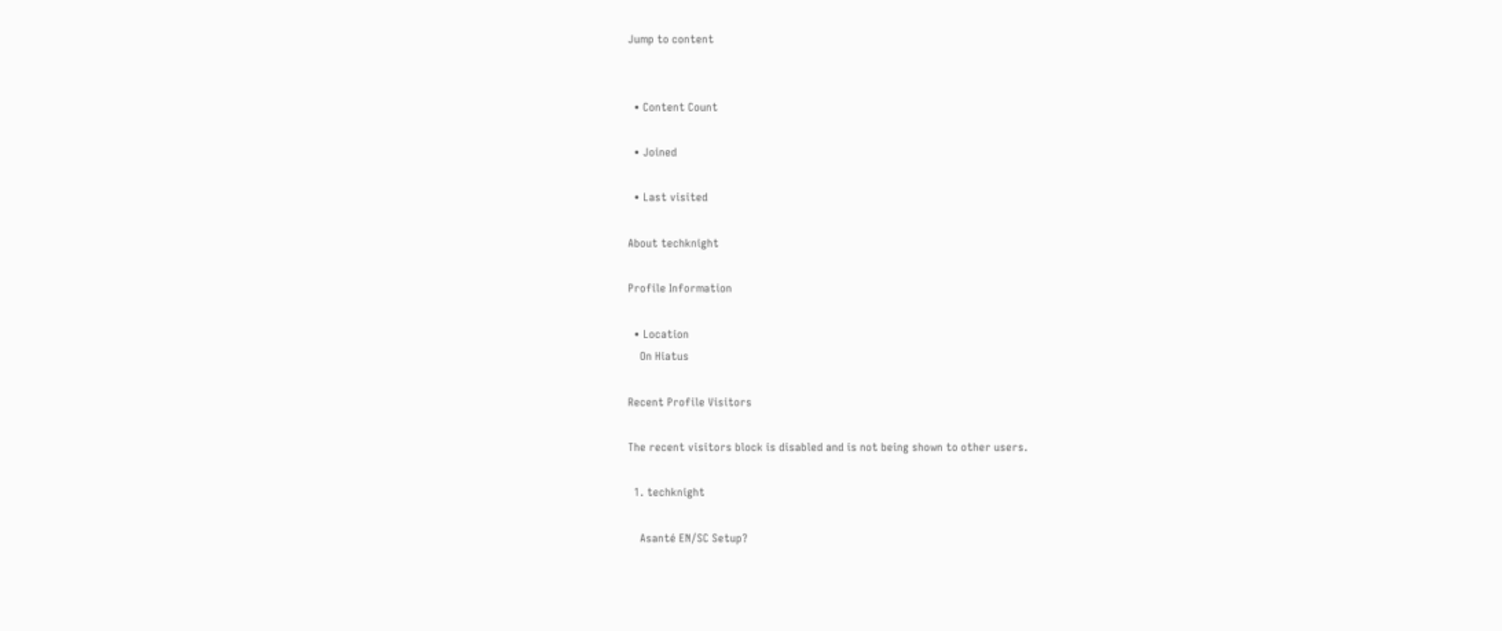Jump to content


  • Content Count

  • Joined

  • Last visited

About techknight

Profile Information

  • Location
    On Hiatus

Recent Profile Visitors

The recent visitors block is disabled and is not being shown to other users.

  1. techknight

    Asanté EN/SC Setup?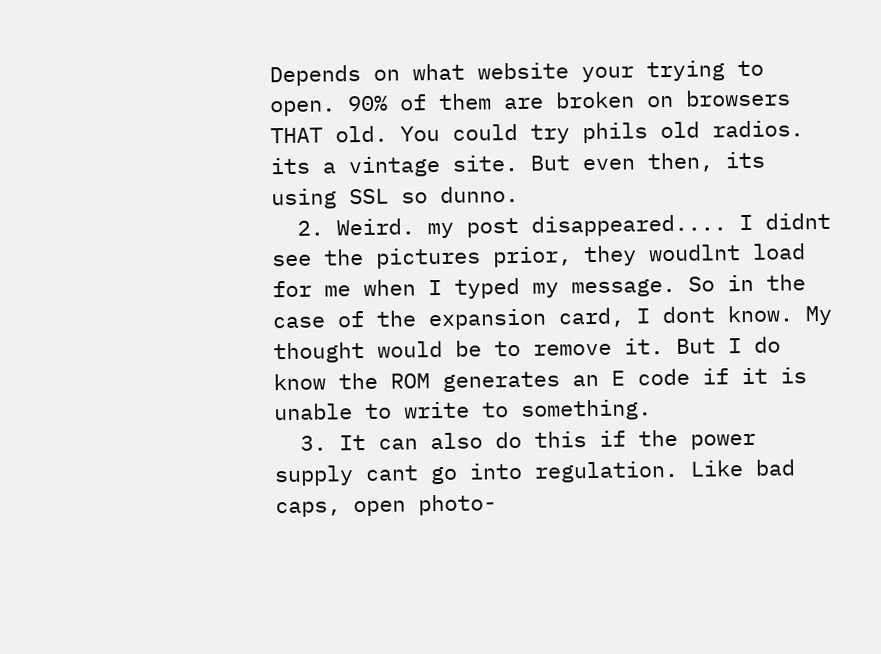Depends on what website your trying to open. 90% of them are broken on browsers THAT old. You could try phils old radios. its a vintage site. But even then, its using SSL so dunno.
  2. Weird. my post disappeared.... I didnt see the pictures prior, they woudlnt load for me when I typed my message. So in the case of the expansion card, I dont know. My thought would be to remove it. But I do know the ROM generates an E code if it is unable to write to something.
  3. It can also do this if the power supply cant go into regulation. Like bad caps, open photo-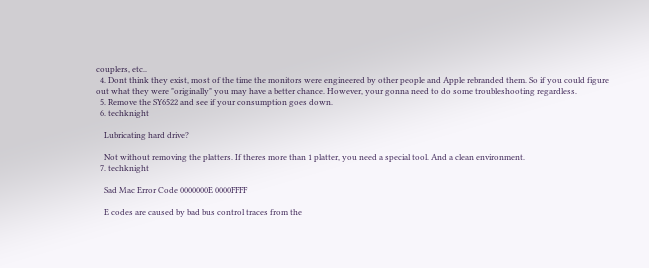couplers, etc..
  4. Dont think they exist, most of the time the monitors were engineered by other people and Apple rebranded them. So if you could figure out what they were "originally" you may have a better chance. However, your gonna need to do some troubleshooting regardless.
  5. Remove the SY6522 and see if your consumption goes down.
  6. techknight

    Lubricating hard drive?

    Not without removing the platters. If theres more than 1 platter, you need a special tool. And a clean environment.
  7. techknight

    Sad Mac Error Code 0000000E 0000FFFF

    E codes are caused by bad bus control traces from the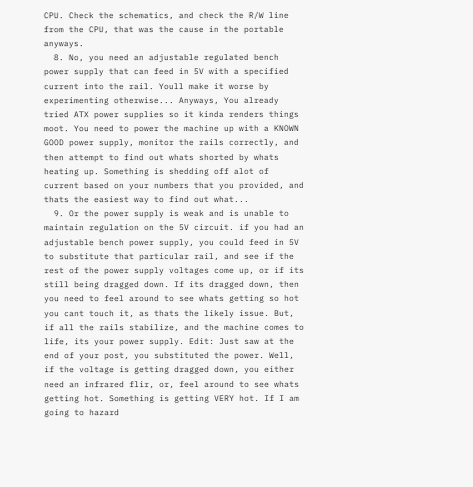CPU. Check the schematics, and check the R/W line from the CPU, that was the cause in the portable anyways.
  8. No, you need an adjustable regulated bench power supply that can feed in 5V with a specified current into the rail. Youll make it worse by experimenting otherwise... Anyways, You already tried ATX power supplies so it kinda renders things moot. You need to power the machine up with a KNOWN GOOD power supply, monitor the rails correctly, and then attempt to find out whats shorted by whats heating up. Something is shedding off alot of current based on your numbers that you provided, and thats the easiest way to find out what...
  9. Or the power supply is weak and is unable to maintain regulation on the 5V circuit. if you had an adjustable bench power supply, you could feed in 5V to substitute that particular rail, and see if the rest of the power supply voltages come up, or if its still being dragged down. If its dragged down, then you need to feel around to see whats getting so hot you cant touch it, as thats the likely issue. But, if all the rails stabilize, and the machine comes to life, its your power supply. Edit: Just saw at the end of your post, you substituted the power. Well, if the voltage is getting dragged down, you either need an infrared flir, or, feel around to see whats getting hot. Something is getting VERY hot. If I am going to hazard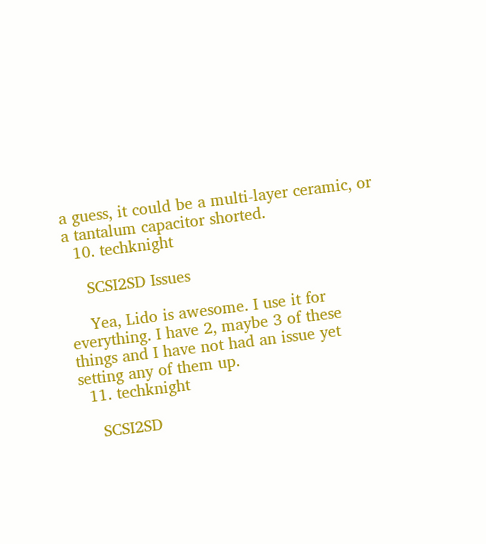a guess, it could be a multi-layer ceramic, or a tantalum capacitor shorted.
  10. techknight

    SCSI2SD Issues

    Yea, Lido is awesome. I use it for everything. I have 2, maybe 3 of these things and I have not had an issue yet setting any of them up.
  11. techknight

    SCSI2SD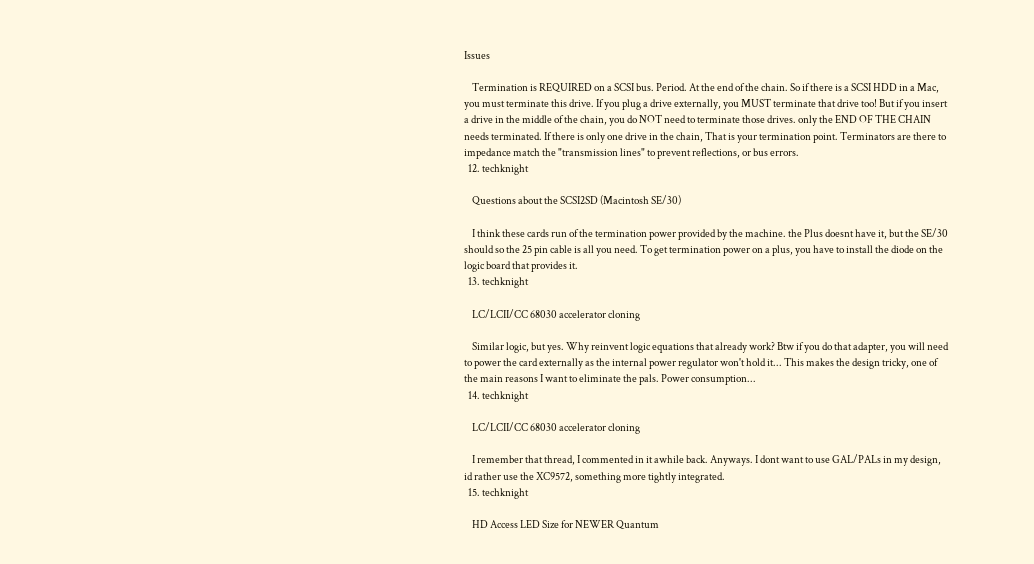Issues

    Termination is REQUIRED on a SCSI bus. Period. At the end of the chain. So if there is a SCSI HDD in a Mac, you must terminate this drive. If you plug a drive externally, you MUST terminate that drive too! But if you insert a drive in the middle of the chain, you do NOT need to terminate those drives. only the END OF THE CHAIN needs terminated. If there is only one drive in the chain, That is your termination point. Terminators are there to impedance match the "transmission lines" to prevent reflections, or bus errors.
  12. techknight

    Questions about the SCSI2SD (Macintosh SE/30)

    I think these cards run of the termination power provided by the machine. the Plus doesnt have it, but the SE/30 should so the 25 pin cable is all you need. To get termination power on a plus, you have to install the diode on the logic board that provides it.
  13. techknight

    LC/LCII/CC 68030 accelerator cloning

    Similar logic, but yes. Why reinvent logic equations that already work? Btw if you do that adapter, you will need to power the card externally as the internal power regulator won't hold it... This makes the design tricky, one of the main reasons I want to eliminate the pals. Power consumption...
  14. techknight

    LC/LCII/CC 68030 accelerator cloning

    I remember that thread, I commented in it awhile back. Anyways. I dont want to use GAL/PALs in my design, id rather use the XC9572, something more tightly integrated.
  15. techknight

    HD Access LED Size for NEWER Quantum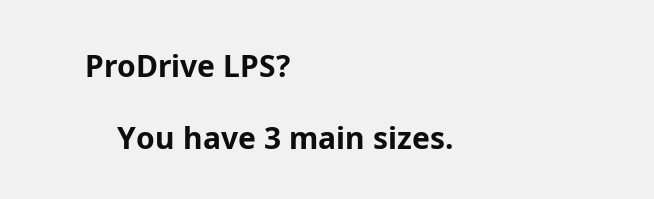ProDrive LPS?

    You have 3 main sizes.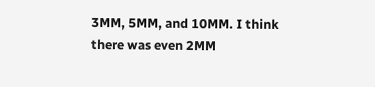3MM, 5MM, and 10MM. I think there was even 2MM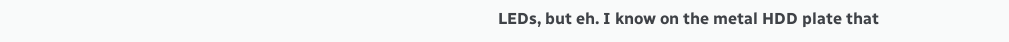LEDs, but eh. I know on the metal HDD plate that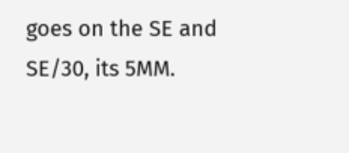goes on the SE and SE/30, its 5MM.